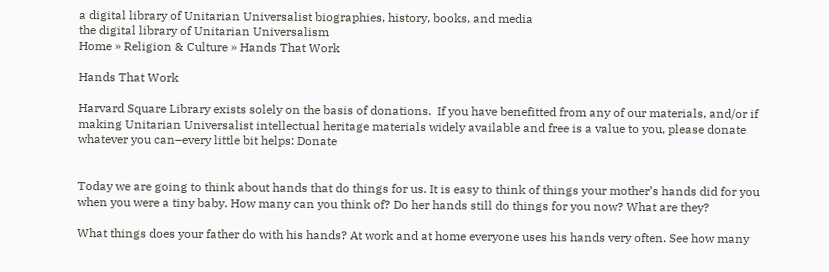a digital library of Unitarian Universalist biographies, history, books, and media
the digital library of Unitarian Universalism
Home » Religion & Culture » Hands That Work

Hands That Work

Harvard Square Library exists solely on the basis of donations.  If you have benefitted from any of our materials, and/or if making Unitarian Universalist intellectual heritage materials widely available and free is a value to you, please donate whatever you can–every little bit helps: Donate


Today we are going to think about hands that do things for us. It is easy to think of things your mother’s hands did for you when you were a tiny baby. How many can you think of? Do her hands still do things for you now? What are they?

What things does your father do with his hands? At work and at home everyone uses his hands very often. See how many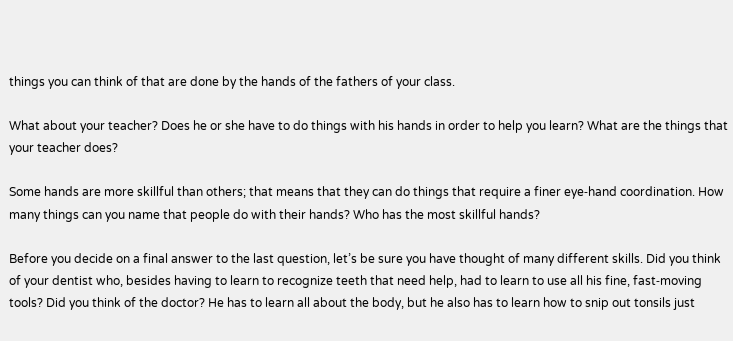things you can think of that are done by the hands of the fathers of your class.

What about your teacher? Does he or she have to do things with his hands in order to help you learn? What are the things that your teacher does?

Some hands are more skillful than others; that means that they can do things that require a finer eye‑hand coordination. How many things can you name that people do with their hands? Who has the most skillful hands?

Before you decide on a final answer to the last question, let’s be sure you have thought of many different skills. Did you think of your dentist who, besides having to learn to recognize teeth that need help, had to learn to use all his fine, fast‑moving tools? Did you think of the doctor? He has to learn all about the body, but he also has to learn how to snip out tonsils just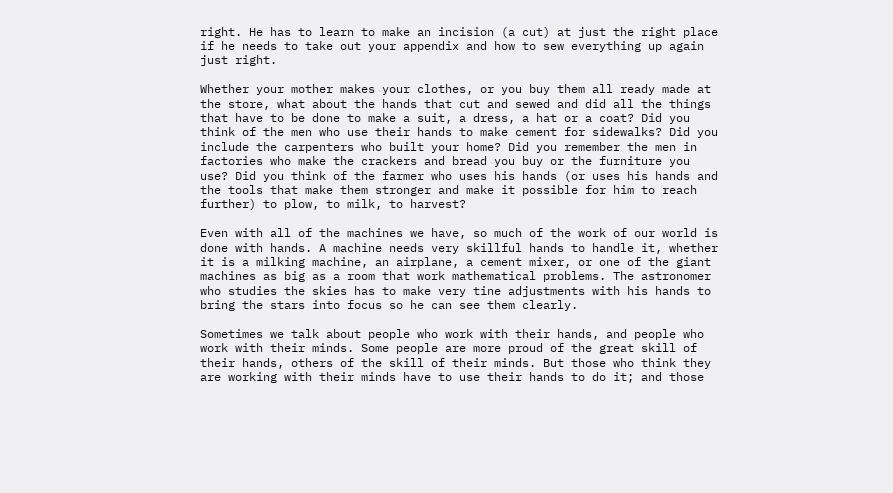right. He has to learn to make an incision (a cut) at just the right place if he needs to take out your appendix and how to sew everything up again just right.

Whether your mother makes your clothes, or you buy them all ready made at the store, what about the hands that cut and sewed and did all the things that have to be done to make a suit, a dress, a hat or a coat? Did you think of the men who use their hands to make cement for sidewalks? Did you include the carpenters who built your home? Did you remember the men in factories who make the crackers and bread you buy or the furniture you use? Did you think of the farmer who uses his hands (or uses his hands and the tools that make them stronger and make it possible for him to reach further) to plow, to milk, to harvest?

Even with all of the machines we have, so much of the work of our world is done with hands. A machine needs very skillful hands to handle it, whether it is a milking machine, an airplane, a cement mixer, or one of the giant machines as big as a room that work mathematical problems. The astronomer who studies the skies has to make very tine adjustments with his hands to bring the stars into focus so he can see them clearly.

Sometimes we talk about people who work with their hands, and people who work with their minds. Some people are more proud of the great skill of their hands, others of the skill of their minds. But those who think they are working with their minds have to use their hands to do it; and those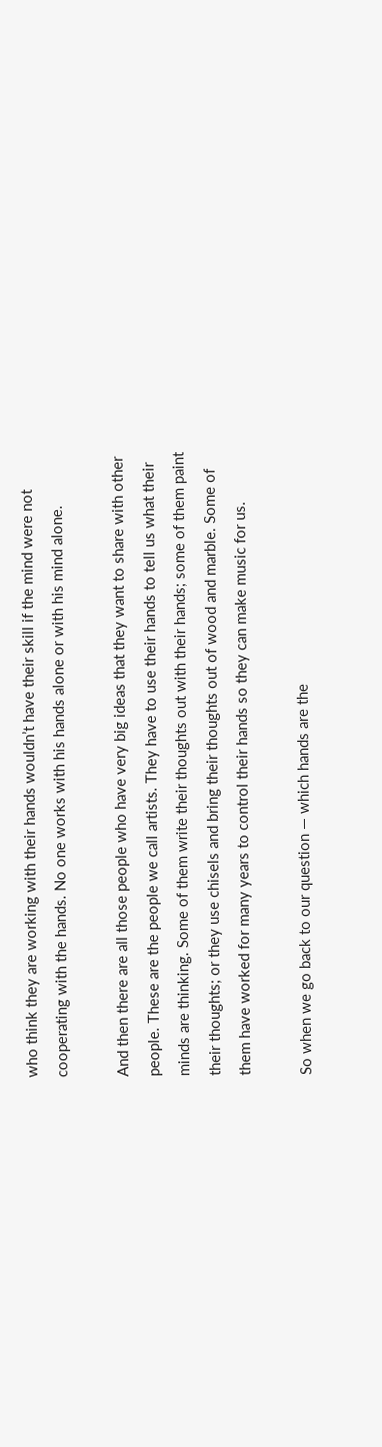who think they are working with their hands wouldn’t have their skill if the mind were not cooperating with the hands. No one works with his hands alone or with his mind alone.

And then there are all those people who have very big ideas that they want to share with other people. These are the people we call artists. They have to use their hands to tell us what their minds are thinking. Some of them write their thoughts out with their hands; some of them paint their thoughts; or they use chisels and bring their thoughts out of wood and marble. Some of them have worked for many years to control their hands so they can make music for us.

So when we go back to our question — which hands are the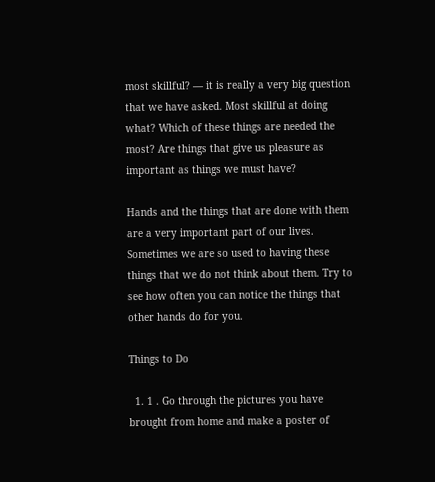most skillful? — it is really a very big question that we have asked. Most skillful at doing what? Which of these things are needed the most? Are things that give us pleasure as important as things we must have?

Hands and the things that are done with them are a very important part of our lives. Sometimes we are so used to having these things that we do not think about them. Try to see how often you can notice the things that other hands do for you.

Things to Do

  1. 1 . Go through the pictures you have brought from home and make a poster of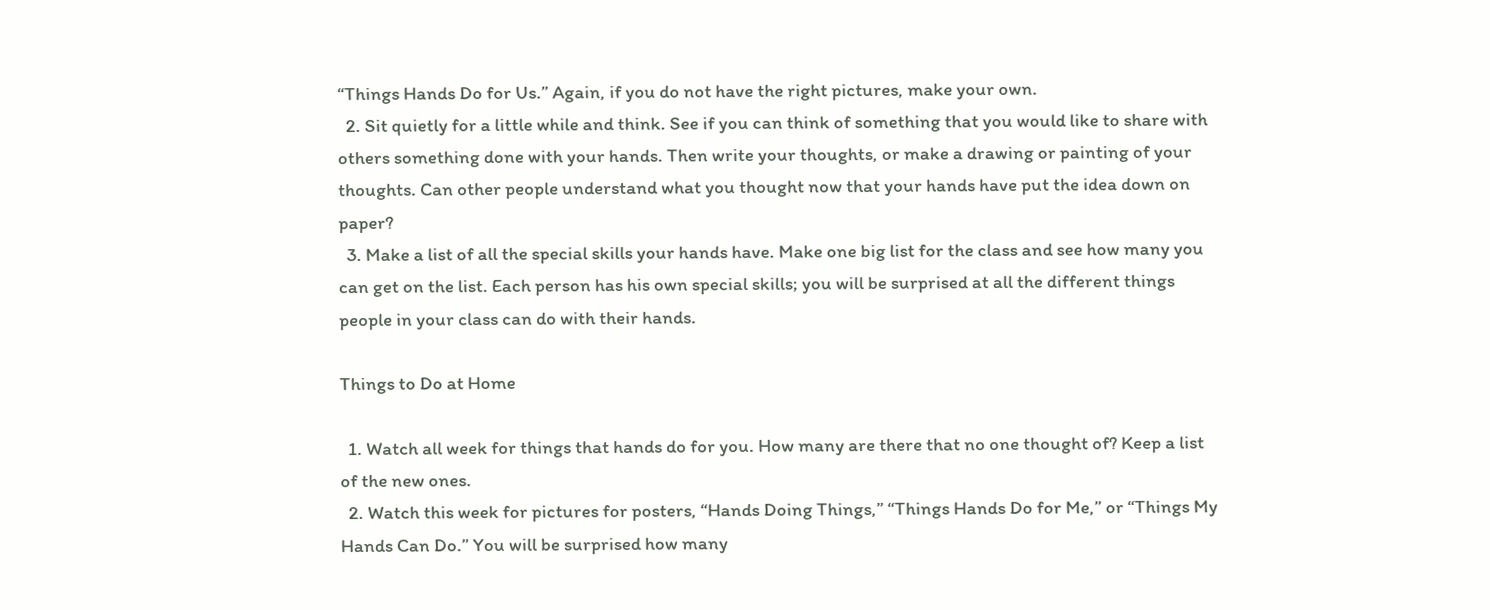“Things Hands Do for Us.” Again, if you do not have the right pictures, make your own.
  2. Sit quietly for a little while and think. See if you can think of something that you would like to share with others something done with your hands. Then write your thoughts, or make a drawing or painting of your thoughts. Can other people understand what you thought now that your hands have put the idea down on paper?
  3. Make a list of all the special skills your hands have. Make one big list for the class and see how many you can get on the list. Each person has his own special skills; you will be surprised at all the different things people in your class can do with their hands.

Things to Do at Home

  1. Watch all week for things that hands do for you. How many are there that no one thought of? Keep a list of the new ones.
  2. Watch this week for pictures for posters, “Hands Doing Things,” “Things Hands Do for Me,” or “Things My Hands Can Do.” You will be surprised how many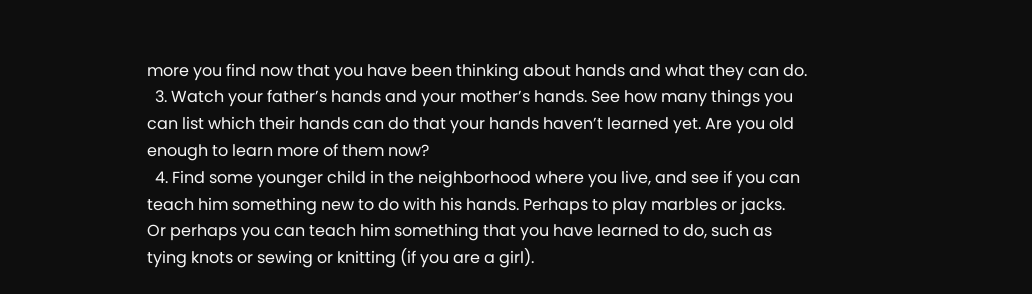more you find now that you have been thinking about hands and what they can do.
  3. Watch your father’s hands and your mother’s hands. See how many things you can list which their hands can do that your hands haven’t learned yet. Are you old enough to learn more of them now?
  4. Find some younger child in the neighborhood where you live, and see if you can teach him something new to do with his hands. Perhaps to play marbles or jacks. Or perhaps you can teach him something that you have learned to do, such as tying knots or sewing or knitting (if you are a girl).